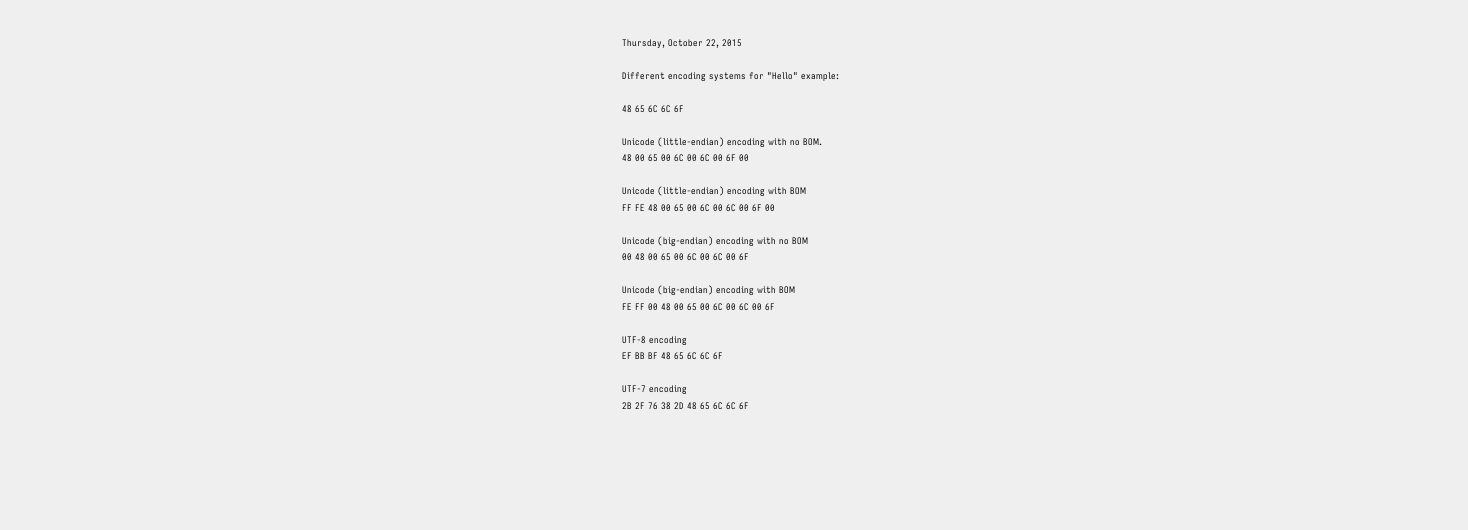Thursday, October 22, 2015

Different encoding systems for "Hello" example:

48 65 6C 6C 6F

Unicode (little-endian) encoding with no BOM.
48 00 65 00 6C 00 6C 00 6F 00

Unicode (little-endian) encoding with BOM
FF FE 48 00 65 00 6C 00 6C 00 6F 00

Unicode (big-endian) encoding with no BOM
00 48 00 65 00 6C 00 6C 00 6F

Unicode (big-endian) encoding with BOM
FE FF 00 48 00 65 00 6C 00 6C 00 6F

UTF-8 encoding
EF BB BF 48 65 6C 6C 6F

UTF-7 encoding
2B 2F 76 38 2D 48 65 6C 6C 6F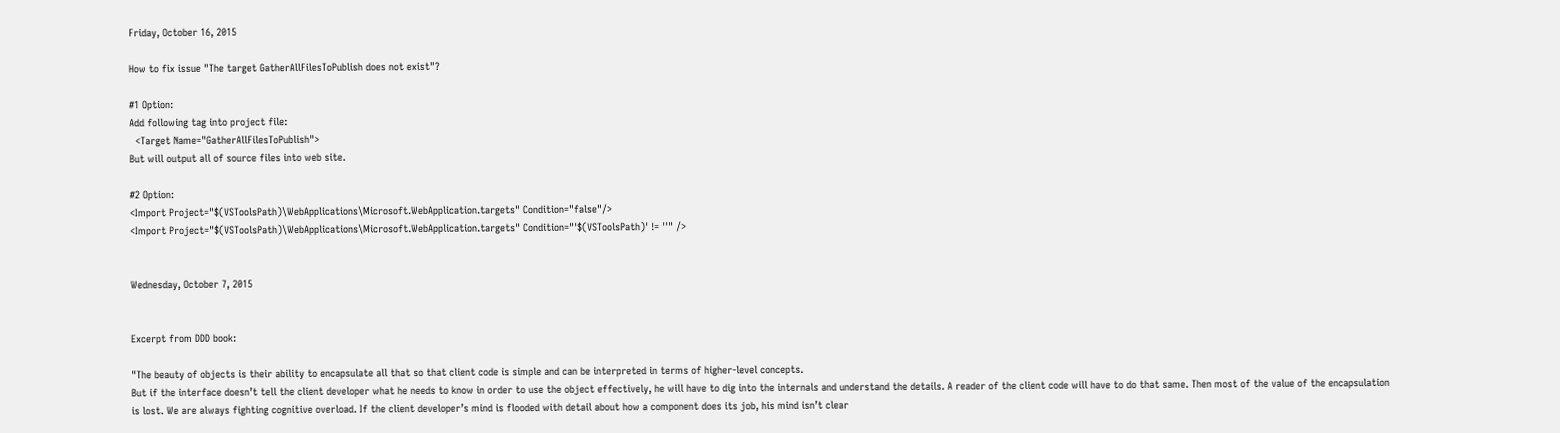Friday, October 16, 2015

How to fix issue "The target GatherAllFilesToPublish does not exist"?

#1 Option:
Add following tag into project file:
  <Target Name="GatherAllFilesToPublish">
But will output all of source files into web site.

#2 Option:
<Import Project="$(VSToolsPath)\WebApplications\Microsoft.WebApplication.targets" Condition="false"/>
<Import Project="$(VSToolsPath)\WebApplications\Microsoft.WebApplication.targets" Condition="'$(VSToolsPath)' != ''" />


Wednesday, October 7, 2015


Excerpt from DDD book:

"The beauty of objects is their ability to encapsulate all that so that client code is simple and can be interpreted in terms of higher-level concepts.
But if the interface doesn’t tell the client developer what he needs to know in order to use the object effectively, he will have to dig into the internals and understand the details. A reader of the client code will have to do that same. Then most of the value of the encapsulation is lost. We are always fighting cognitive overload. If the client developer’s mind is flooded with detail about how a component does its job, his mind isn’t clear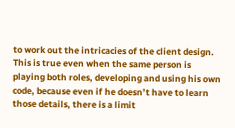to work out the intricacies of the client design. This is true even when the same person is playing both roles, developing and using his own code, because even if he doesn’t have to learn those details, there is a limit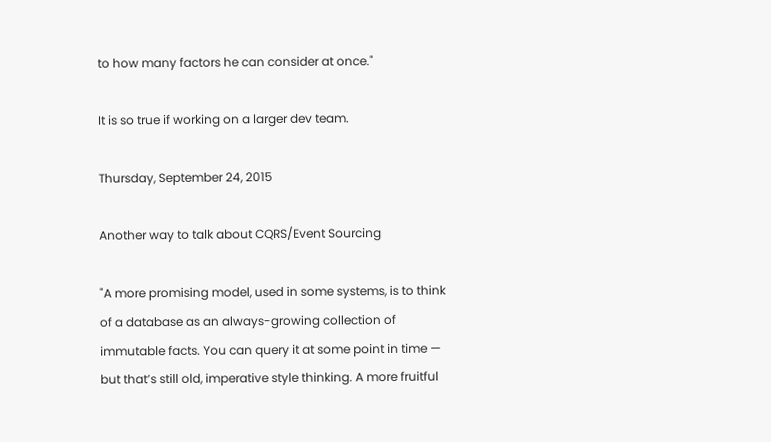to how many factors he can consider at once."

It is so true if working on a larger dev team.

Thursday, September 24, 2015

Another way to talk about CQRS/Event Sourcing

"A more promising model, used in some systems, is to think of a database as an always-growing collection of immutable facts. You can query it at some point in time — but that’s still old, imperative style thinking. A more fruitful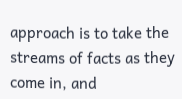approach is to take the streams of facts as they come in, and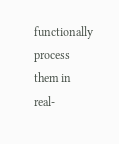functionally process them in real-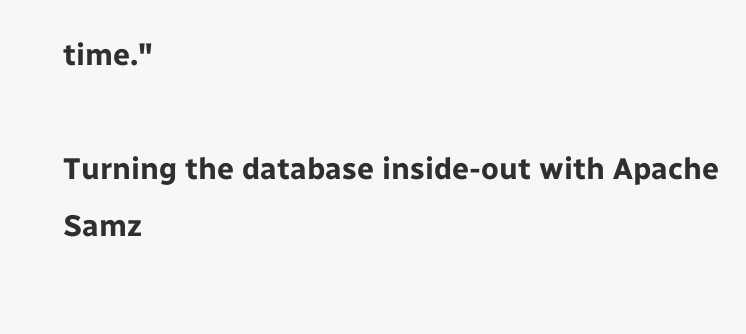time."

Turning the database inside-out with Apache Samz